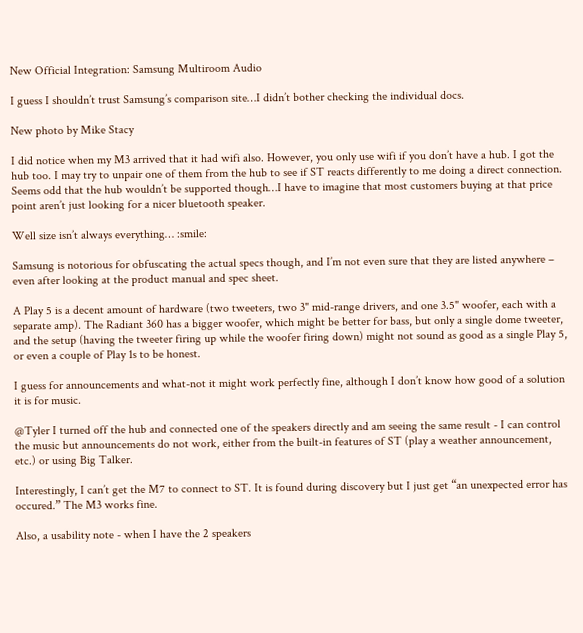New Official Integration: Samsung Multiroom Audio

I guess I shouldn’t trust Samsung’s comparison site…I didn’t bother checking the individual docs.

New photo by Mike Stacy

I did notice when my M3 arrived that it had wifi also. However, you only use wifi if you don’t have a hub. I got the hub too. I may try to unpair one of them from the hub to see if ST reacts differently to me doing a direct connection. Seems odd that the hub wouldn’t be supported though…I have to imagine that most customers buying at that price point aren’t just looking for a nicer bluetooth speaker.

Well size isn’t always everything… :smile:

Samsung is notorious for obfuscating the actual specs though, and I’m not even sure that they are listed anywhere – even after looking at the product manual and spec sheet.

A Play 5 is a decent amount of hardware (two tweeters, two 3" mid-range drivers, and one 3.5" woofer, each with a separate amp). The Radiant 360 has a bigger woofer, which might be better for bass, but only a single dome tweeter, and the setup (having the tweeter firing up while the woofer firing down) might not sound as good as a single Play 5, or even a couple of Play 1s to be honest.

I guess for announcements and what-not it might work perfectly fine, although I don’t know how good of a solution it is for music.

@Tyler I turned off the hub and connected one of the speakers directly and am seeing the same result - I can control the music but announcements do not work, either from the built-in features of ST (play a weather announcement, etc.) or using Big Talker.

Interestingly, I can’t get the M7 to connect to ST. It is found during discovery but I just get “an unexpected error has occured.” The M3 works fine.

Also, a usability note - when I have the 2 speakers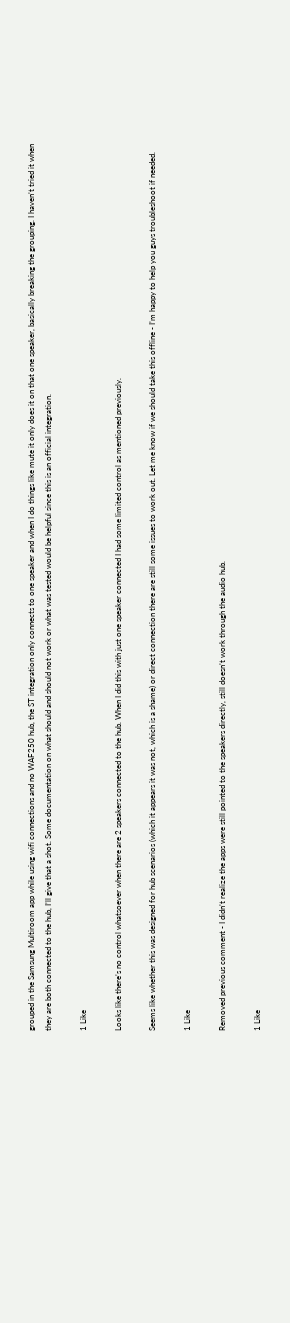grouped in the Samsung Multiroom app while using wifi connections and no WAF250 hub, the ST integration only connects to one speaker and when I do things like mute it only does it on that one speaker, basically breaking the grouping. I haven’t tried it when they are both connected to the hub, I’ll give that a shot. Some documentation on what should and should not work or what was tested would be helpful since this is an official integration.

1 Like

Looks like there’s no control whatsoever when there are 2 speakers connected to the hub. When I did this with just one speaker connected I had some limited control as mentioned previously.

Seems like whether this was designed for hub scenarios (which it appears it was not, which is a shame) or direct connection there are still some issues to work out. Let me know if we should take this offline - I’m happy to help you guys troubleshoot if needed.

1 Like

Removed previous comment - I didn’t realize the apps were still pointed to the speakers directly, still doesn’t work through the audio hub.

1 Like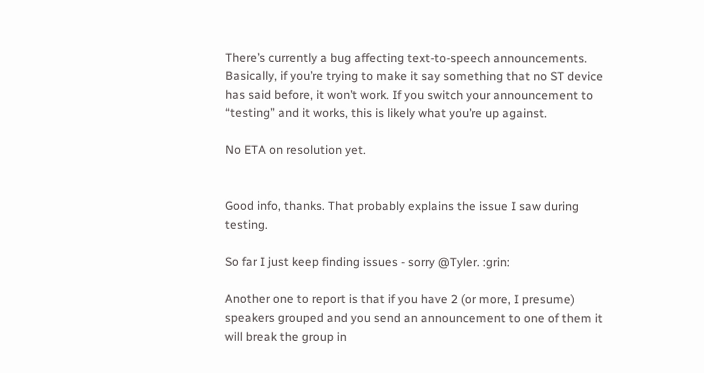There’s currently a bug affecting text-to-speech announcements. Basically, if you’re trying to make it say something that no ST device has said before, it won’t work. If you switch your announcement to “testing” and it works, this is likely what you’re up against.

No ETA on resolution yet.


Good info, thanks. That probably explains the issue I saw during testing.

So far I just keep finding issues - sorry @Tyler. :grin:

Another one to report is that if you have 2 (or more, I presume) speakers grouped and you send an announcement to one of them it will break the group in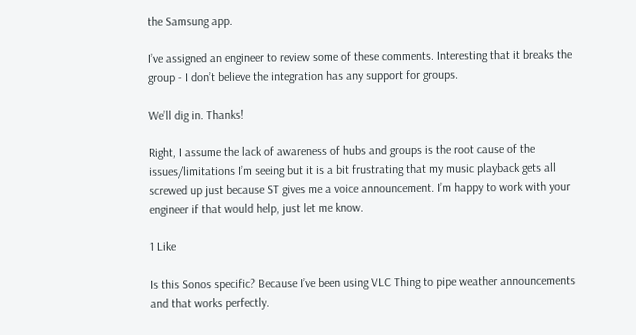the Samsung app.

I’ve assigned an engineer to review some of these comments. Interesting that it breaks the group - I don’t believe the integration has any support for groups.

We’ll dig in. Thanks!

Right, I assume the lack of awareness of hubs and groups is the root cause of the issues/limitations I’m seeing but it is a bit frustrating that my music playback gets all screwed up just because ST gives me a voice announcement. I’m happy to work with your engineer if that would help, just let me know.

1 Like

Is this Sonos specific? Because I’ve been using VLC Thing to pipe weather announcements and that works perfectly.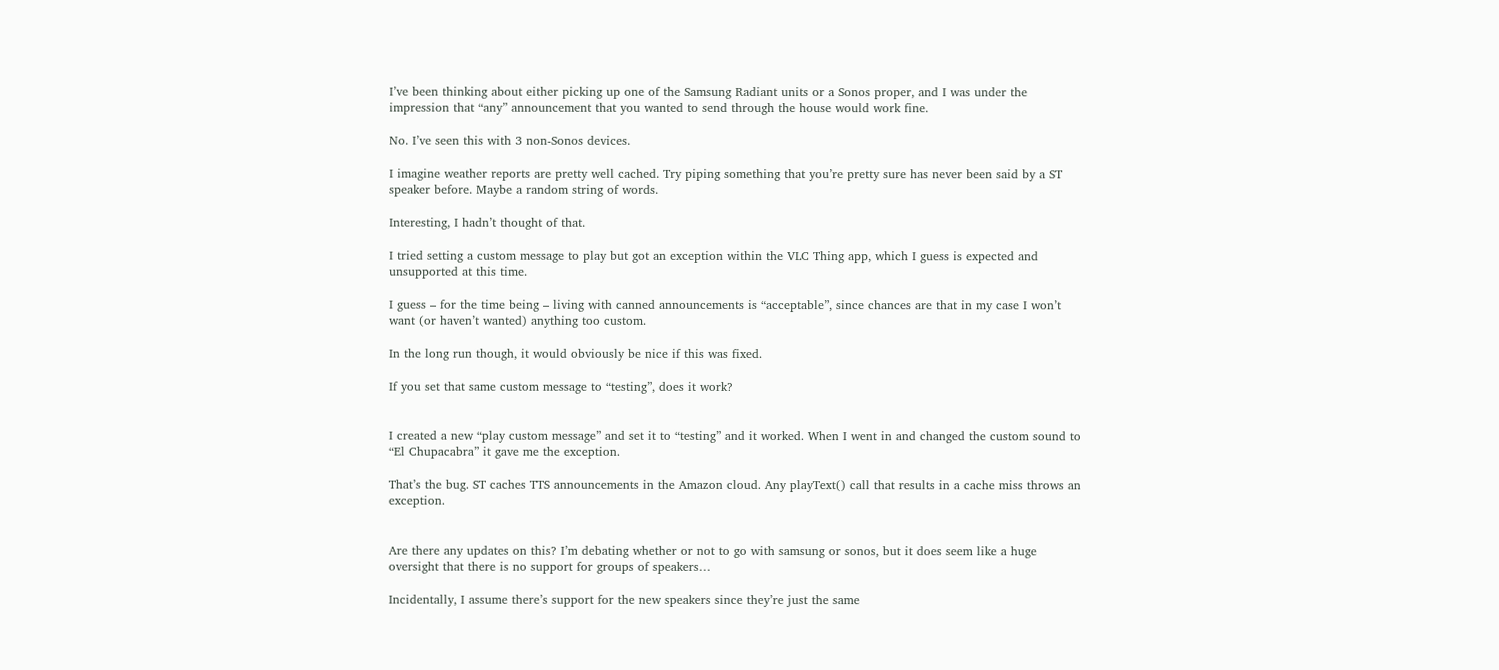I’ve been thinking about either picking up one of the Samsung Radiant units or a Sonos proper, and I was under the impression that “any” announcement that you wanted to send through the house would work fine.

No. I’ve seen this with 3 non-Sonos devices.

I imagine weather reports are pretty well cached. Try piping something that you’re pretty sure has never been said by a ST speaker before. Maybe a random string of words.

Interesting, I hadn’t thought of that.

I tried setting a custom message to play but got an exception within the VLC Thing app, which I guess is expected and unsupported at this time.

I guess – for the time being – living with canned announcements is “acceptable”, since chances are that in my case I won’t want (or haven’t wanted) anything too custom.

In the long run though, it would obviously be nice if this was fixed.

If you set that same custom message to “testing”, does it work?


I created a new “play custom message” and set it to “testing” and it worked. When I went in and changed the custom sound to “El Chupacabra” it gave me the exception.

That’s the bug. ST caches TTS announcements in the Amazon cloud. Any playText() call that results in a cache miss throws an exception.


Are there any updates on this? I’m debating whether or not to go with samsung or sonos, but it does seem like a huge oversight that there is no support for groups of speakers…

Incidentally, I assume there’s support for the new speakers since they’re just the same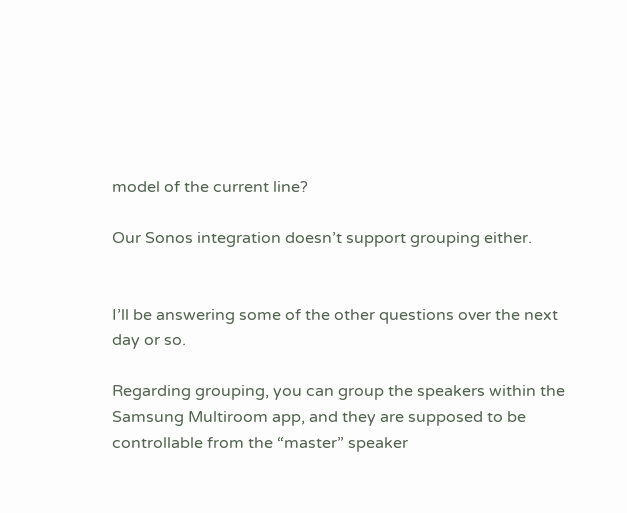model of the current line?

Our Sonos integration doesn’t support grouping either.


I’ll be answering some of the other questions over the next day or so.

Regarding grouping, you can group the speakers within the Samsung Multiroom app, and they are supposed to be controllable from the “master” speaker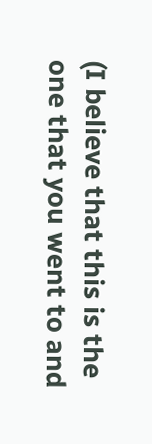(I believe that this is the one that you went to and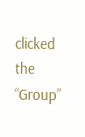clicked the “Group”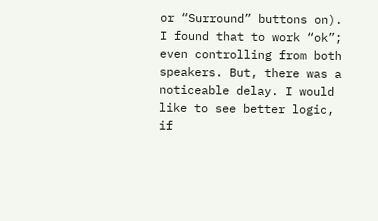or “Surround” buttons on). I found that to work “ok”; even controlling from both speakers. But, there was a noticeable delay. I would like to see better logic, if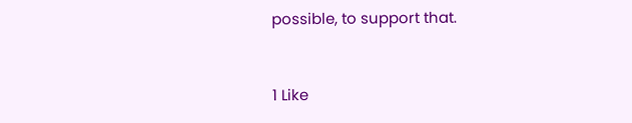possible, to support that.


1 Like